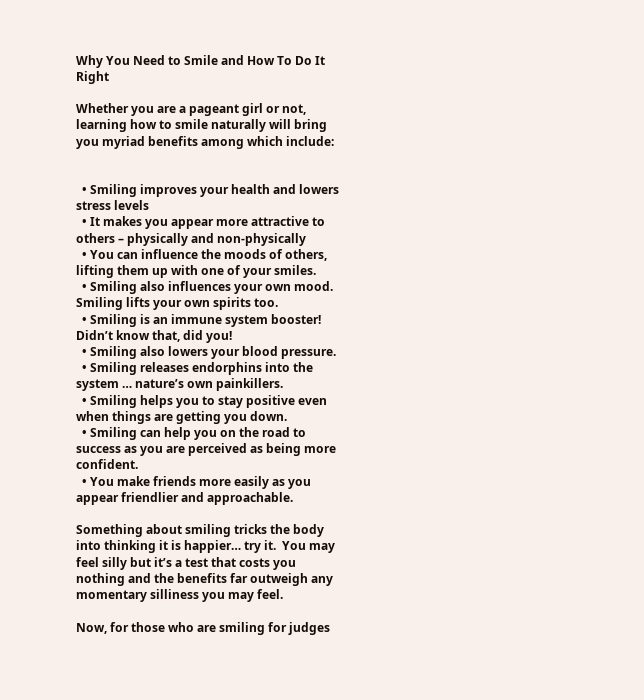Why You Need to Smile and How To Do It Right

Whether you are a pageant girl or not, learning how to smile naturally will bring you myriad benefits among which include:


  • Smiling improves your health and lowers stress levels
  • It makes you appear more attractive to others – physically and non-physically
  • You can influence the moods of others, lifting them up with one of your smiles.
  • Smiling also influences your own mood.  Smiling lifts your own spirits too.
  • Smiling is an immune system booster!  Didn’t know that, did you!
  • Smiling also lowers your blood pressure.
  • Smiling releases endorphins into the system … nature’s own painkillers.
  • Smiling helps you to stay positive even when things are getting you down.
  • Smiling can help you on the road to success as you are perceived as being more confident.
  • You make friends more easily as you appear friendlier and approachable.

Something about smiling tricks the body into thinking it is happier… try it.  You may feel silly but it’s a test that costs you nothing and the benefits far outweigh any momentary silliness you may feel.

Now, for those who are smiling for judges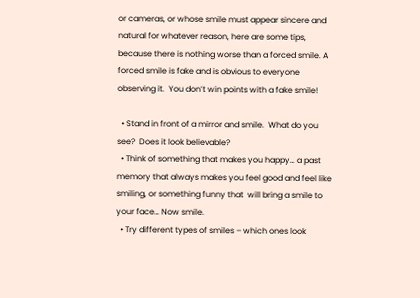or cameras, or whose smile must appear sincere and natural for whatever reason, here are some tips, because there is nothing worse than a forced smile. A forced smile is fake and is obvious to everyone observing it.  You don’t win points with a fake smile!

  • Stand in front of a mirror and smile.  What do you see?  Does it look believable?
  • Think of something that makes you happy… a past memory that always makes you feel good and feel like smiling, or something funny that  will bring a smile to your face… Now smile.
  • Try different types of smiles – which ones look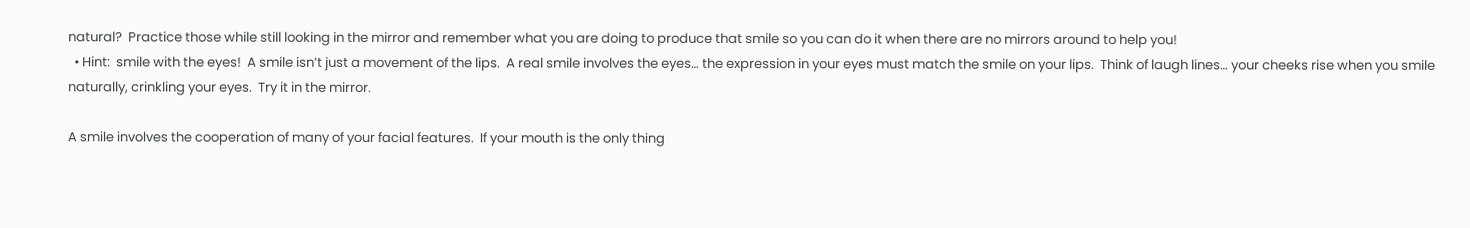natural?  Practice those while still looking in the mirror and remember what you are doing to produce that smile so you can do it when there are no mirrors around to help you!
  • Hint:  smile with the eyes!  A smile isn’t just a movement of the lips.  A real smile involves the eyes… the expression in your eyes must match the smile on your lips.  Think of laugh lines… your cheeks rise when you smile naturally, crinkling your eyes.  Try it in the mirror.

A smile involves the cooperation of many of your facial features.  If your mouth is the only thing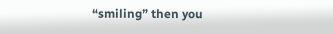“smiling” then you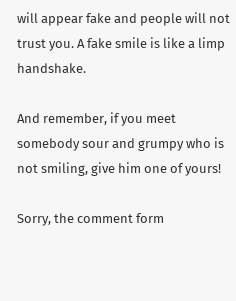will appear fake and people will not trust you. A fake smile is like a limp handshake.

And remember, if you meet somebody sour and grumpy who is not smiling, give him one of yours!

Sorry, the comment form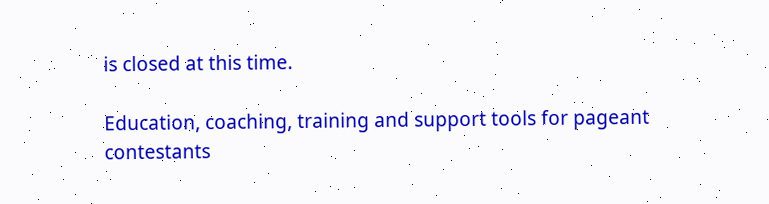is closed at this time.

Education, coaching, training and support tools for pageant contestants